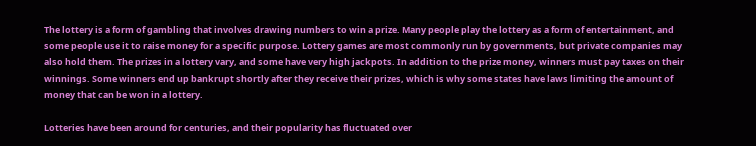The lottery is a form of gambling that involves drawing numbers to win a prize. Many people play the lottery as a form of entertainment, and some people use it to raise money for a specific purpose. Lottery games are most commonly run by governments, but private companies may also hold them. The prizes in a lottery vary, and some have very high jackpots. In addition to the prize money, winners must pay taxes on their winnings. Some winners end up bankrupt shortly after they receive their prizes, which is why some states have laws limiting the amount of money that can be won in a lottery.

Lotteries have been around for centuries, and their popularity has fluctuated over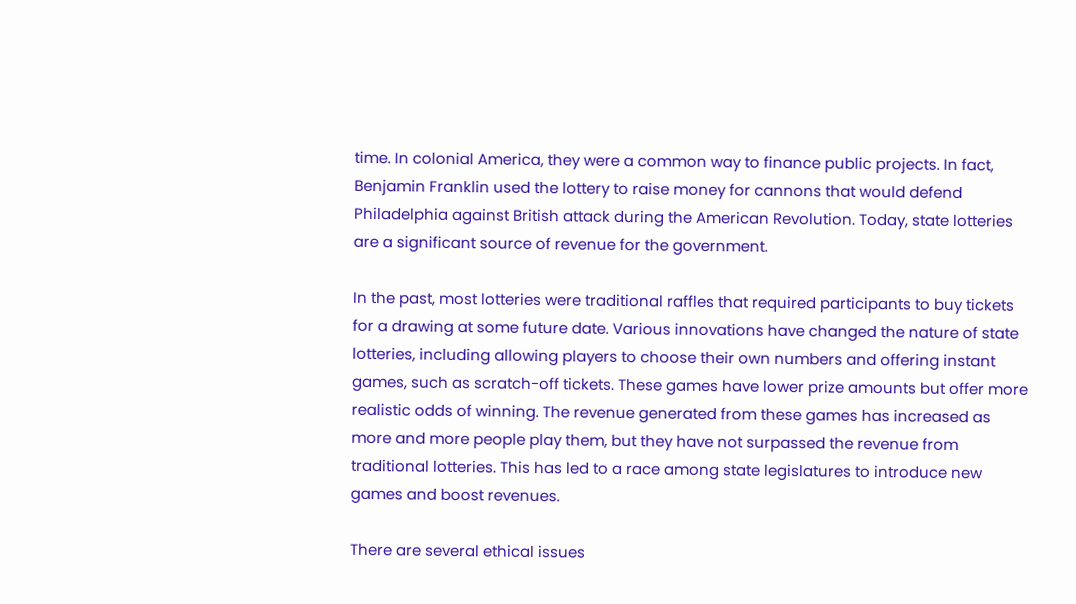time. In colonial America, they were a common way to finance public projects. In fact, Benjamin Franklin used the lottery to raise money for cannons that would defend Philadelphia against British attack during the American Revolution. Today, state lotteries are a significant source of revenue for the government.

In the past, most lotteries were traditional raffles that required participants to buy tickets for a drawing at some future date. Various innovations have changed the nature of state lotteries, including allowing players to choose their own numbers and offering instant games, such as scratch-off tickets. These games have lower prize amounts but offer more realistic odds of winning. The revenue generated from these games has increased as more and more people play them, but they have not surpassed the revenue from traditional lotteries. This has led to a race among state legislatures to introduce new games and boost revenues.

There are several ethical issues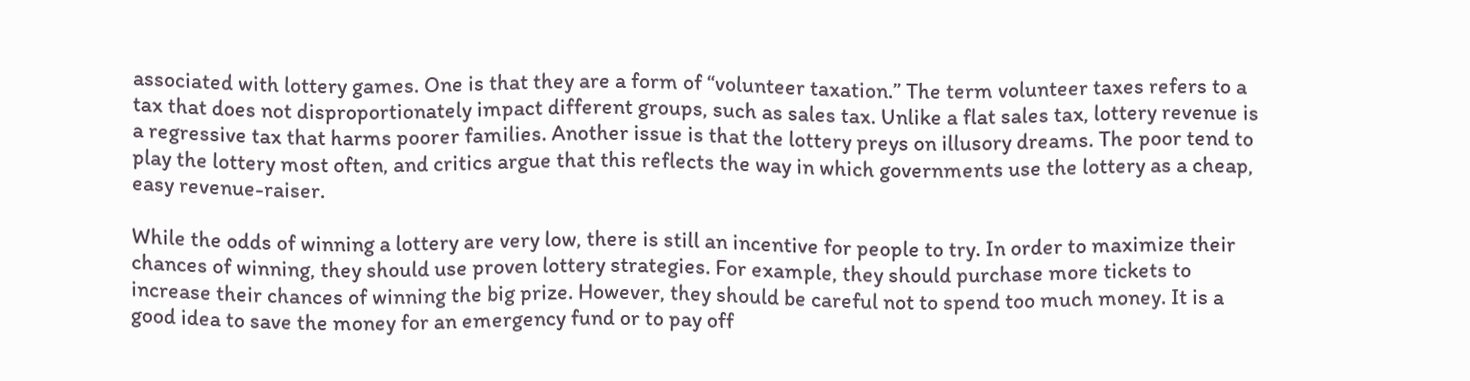associated with lottery games. One is that they are a form of “volunteer taxation.” The term volunteer taxes refers to a tax that does not disproportionately impact different groups, such as sales tax. Unlike a flat sales tax, lottery revenue is a regressive tax that harms poorer families. Another issue is that the lottery preys on illusory dreams. The poor tend to play the lottery most often, and critics argue that this reflects the way in which governments use the lottery as a cheap, easy revenue-raiser.

While the odds of winning a lottery are very low, there is still an incentive for people to try. In order to maximize their chances of winning, they should use proven lottery strategies. For example, they should purchase more tickets to increase their chances of winning the big prize. However, they should be careful not to spend too much money. It is a good idea to save the money for an emergency fund or to pay off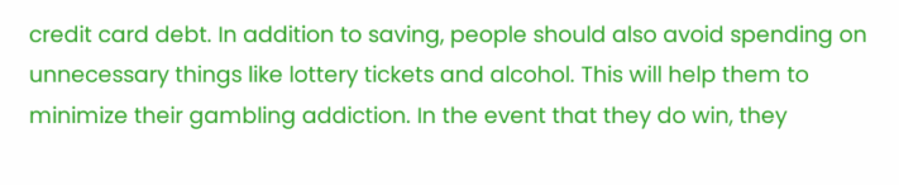credit card debt. In addition to saving, people should also avoid spending on unnecessary things like lottery tickets and alcohol. This will help them to minimize their gambling addiction. In the event that they do win, they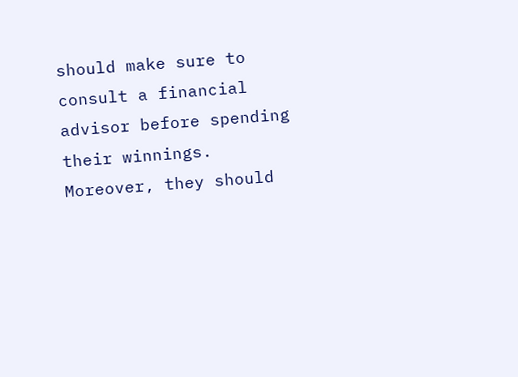should make sure to consult a financial advisor before spending their winnings. Moreover, they should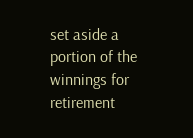set aside a portion of the winnings for retirement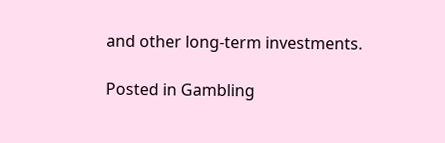and other long-term investments.

Posted in Gambling